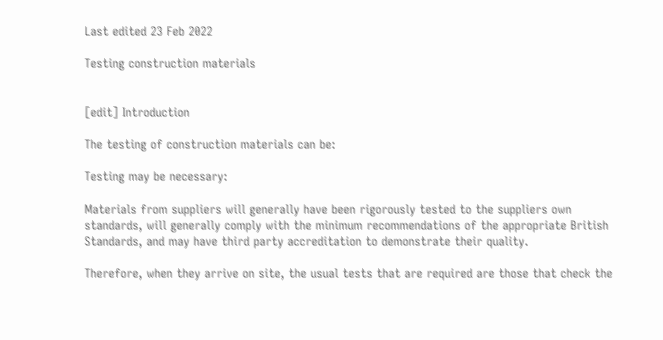Last edited 23 Feb 2022

Testing construction materials


[edit] Introduction

The testing of construction materials can be:

Testing may be necessary:

Materials from suppliers will generally have been rigorously tested to the suppliers own standards, will generally comply with the minimum recommendations of the appropriate British Standards, and may have third party accreditation to demonstrate their quality.

Therefore, when they arrive on site, the usual tests that are required are those that check the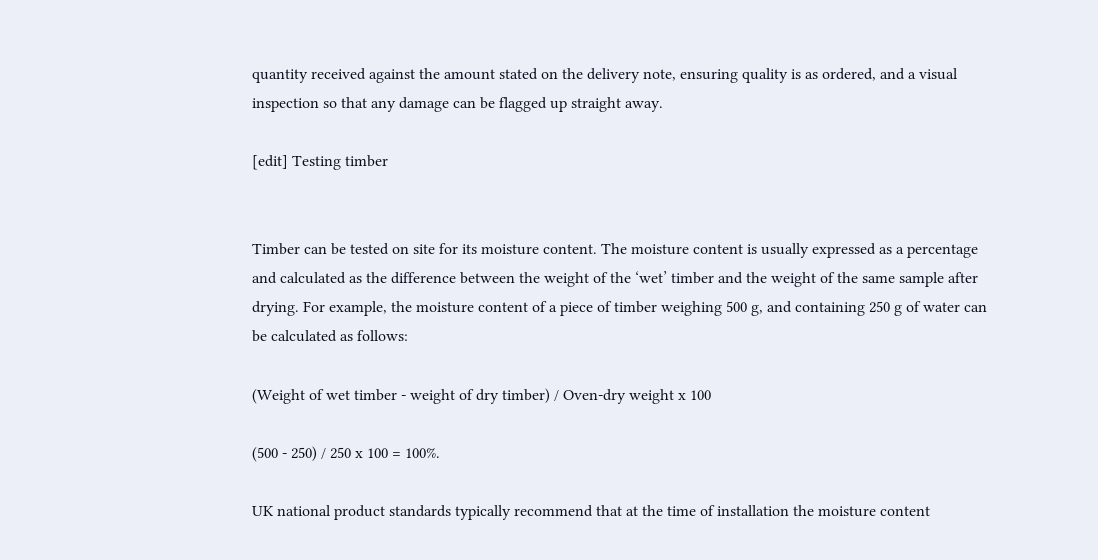quantity received against the amount stated on the delivery note, ensuring quality is as ordered, and a visual inspection so that any damage can be flagged up straight away.

[edit] Testing timber


Timber can be tested on site for its moisture content. The moisture content is usually expressed as a percentage and calculated as the difference between the weight of the ‘wet’ timber and the weight of the same sample after drying. For example, the moisture content of a piece of timber weighing 500 g, and containing 250 g of water can be calculated as follows:

(Weight of wet timber - weight of dry timber) / Oven-dry weight x 100

(500 - 250) / 250 x 100 = 100%.

UK national product standards typically recommend that at the time of installation the moisture content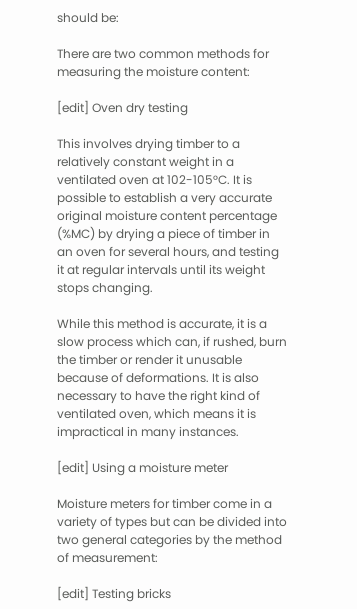should be:

There are two common methods for measuring the moisture content:

[edit] Oven dry testing

This involves drying timber to a relatively constant weight in a ventilated oven at 102-105°C. It is possible to establish a very accurate original moisture content percentage (%MC) by drying a piece of timber in an oven for several hours, and testing it at regular intervals until its weight stops changing.

While this method is accurate, it is a slow process which can, if rushed, burn the timber or render it unusable because of deformations. It is also necessary to have the right kind of ventilated oven, which means it is impractical in many instances.

[edit] Using a moisture meter

Moisture meters for timber come in a variety of types but can be divided into two general categories by the method of measurement:

[edit] Testing bricks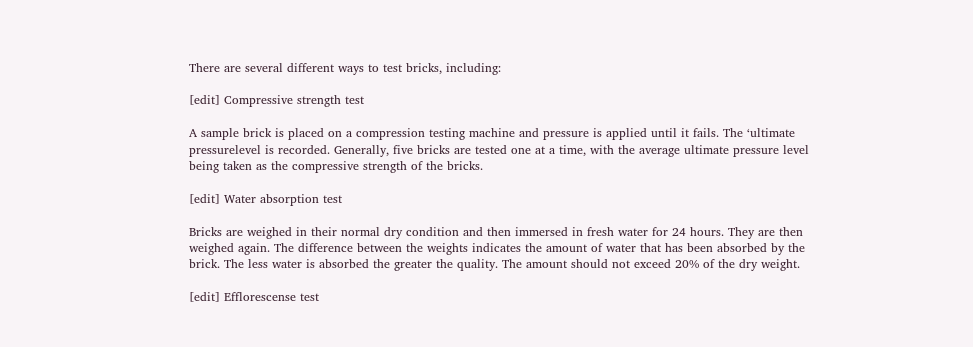There are several different ways to test bricks, including:

[edit] Compressive strength test

A sample brick is placed on a compression testing machine and pressure is applied until it fails. The ‘ultimate pressurelevel is recorded. Generally, five bricks are tested one at a time, with the average ultimate pressure level being taken as the compressive strength of the bricks.

[edit] Water absorption test

Bricks are weighed in their normal dry condition and then immersed in fresh water for 24 hours. They are then weighed again. The difference between the weights indicates the amount of water that has been absorbed by the brick. The less water is absorbed the greater the quality. The amount should not exceed 20% of the dry weight.

[edit] Efflorescense test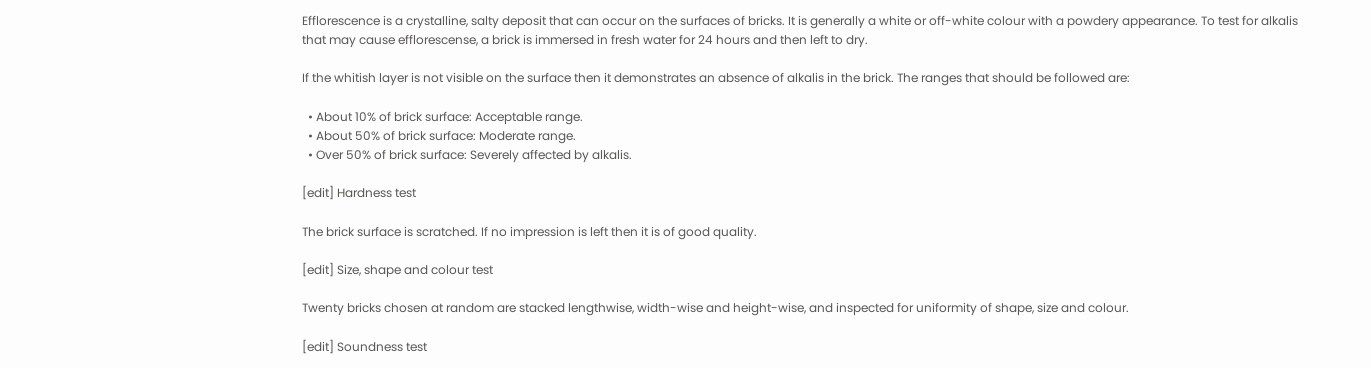Efflorescence is a crystalline, salty deposit that can occur on the surfaces of bricks. It is generally a white or off-white colour with a powdery appearance. To test for alkalis that may cause efflorescense, a brick is immersed in fresh water for 24 hours and then left to dry.

If the whitish layer is not visible on the surface then it demonstrates an absence of alkalis in the brick. The ranges that should be followed are:

  • About 10% of brick surface: Acceptable range.
  • About 50% of brick surface: Moderate range.
  • Over 50% of brick surface: Severely affected by alkalis.

[edit] Hardness test

The brick surface is scratched. If no impression is left then it is of good quality.

[edit] Size, shape and colour test

Twenty bricks chosen at random are stacked lengthwise, width-wise and height-wise, and inspected for uniformity of shape, size and colour.

[edit] Soundness test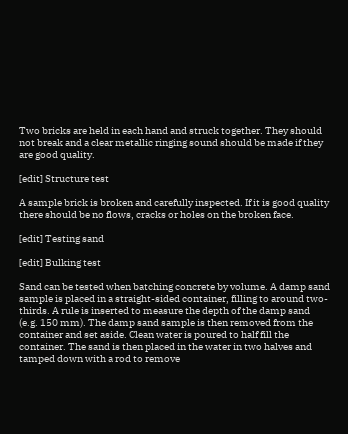Two bricks are held in each hand and struck together. They should not break and a clear metallic ringing sound should be made if they are good quality.

[edit] Structure test

A sample brick is broken and carefully inspected. If it is good quality there should be no flows, cracks or holes on the broken face.

[edit] Testing sand

[edit] Bulking test

Sand can be tested when batching concrete by volume. A damp sand sample is placed in a straight-sided container, filling to around two-thirds. A rule is inserted to measure the depth of the damp sand (e.g. 150 mm). The damp sand sample is then removed from the container and set aside. Clean water is poured to half fill the container. The sand is then placed in the water in two halves and tamped down with a rod to remove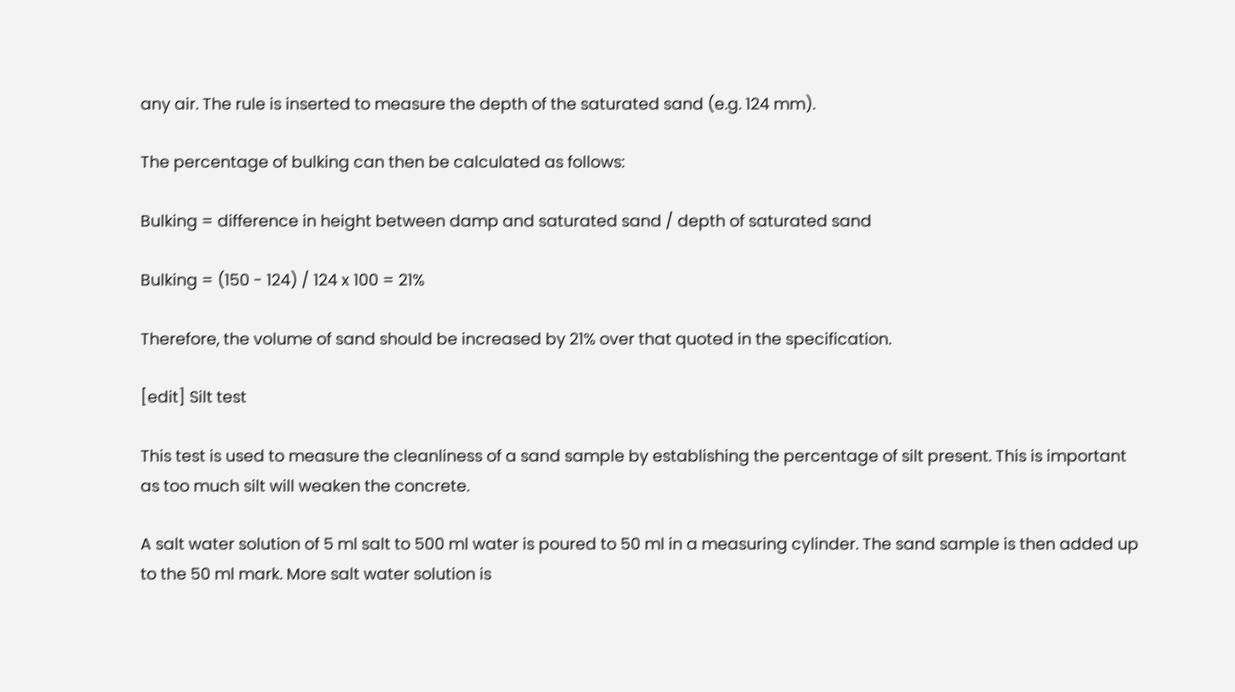any air. The rule is inserted to measure the depth of the saturated sand (e.g. 124 mm).

The percentage of bulking can then be calculated as follows:

Bulking = difference in height between damp and saturated sand / depth of saturated sand

Bulking = (150 - 124) / 124 x 100 = 21%

Therefore, the volume of sand should be increased by 21% over that quoted in the specification.

[edit] Silt test

This test is used to measure the cleanliness of a sand sample by establishing the percentage of silt present. This is important as too much silt will weaken the concrete.

A salt water solution of 5 ml salt to 500 ml water is poured to 50 ml in a measuring cylinder. The sand sample is then added up to the 50 ml mark. More salt water solution is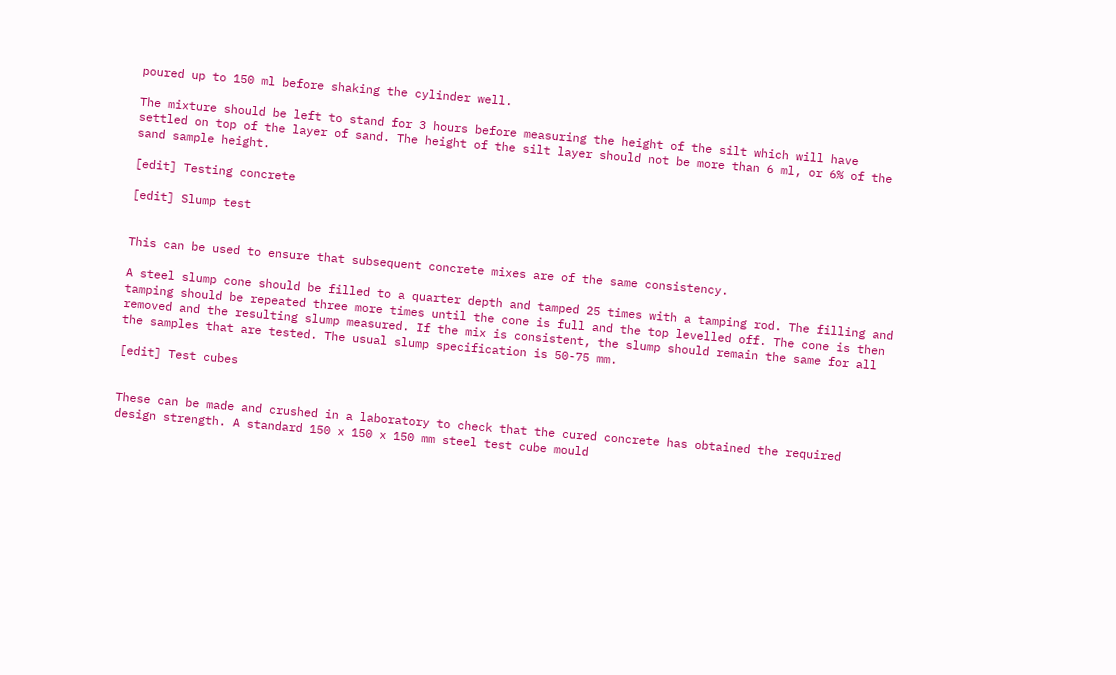poured up to 150 ml before shaking the cylinder well.

The mixture should be left to stand for 3 hours before measuring the height of the silt which will have settled on top of the layer of sand. The height of the silt layer should not be more than 6 ml, or 6% of the sand sample height.

[edit] Testing concrete

[edit] Slump test


This can be used to ensure that subsequent concrete mixes are of the same consistency.

A steel slump cone should be filled to a quarter depth and tamped 25 times with a tamping rod. The filling and tamping should be repeated three more times until the cone is full and the top levelled off. The cone is then removed and the resulting slump measured. If the mix is consistent, the slump should remain the same for all the samples that are tested. The usual slump specification is 50-75 mm.

[edit] Test cubes


These can be made and crushed in a laboratory to check that the cured concrete has obtained the required design strength. A standard 150 x 150 x 150 mm steel test cube mould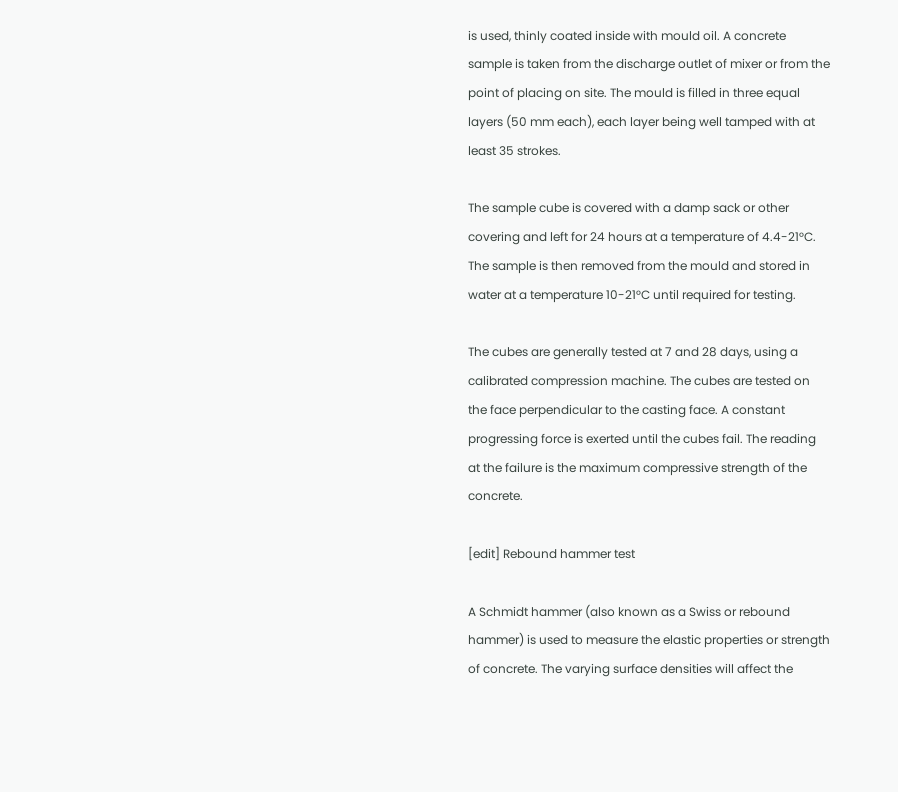is used, thinly coated inside with mould oil. A concrete sample is taken from the discharge outlet of mixer or from the point of placing on site. The mould is filled in three equal layers (50 mm each), each layer being well tamped with at least 35 strokes.

The sample cube is covered with a damp sack or other covering and left for 24 hours at a temperature of 4.4-21°C. The sample is then removed from the mould and stored in water at a temperature 10-21°C until required for testing.

The cubes are generally tested at 7 and 28 days, using a calibrated compression machine. The cubes are tested on the face perpendicular to the casting face. A constant progressing force is exerted until the cubes fail. The reading at the failure is the maximum compressive strength of the concrete.

[edit] Rebound hammer test

A Schmidt hammer (also known as a Swiss or rebound hammer) is used to measure the elastic properties or strength of concrete. The varying surface densities will affect the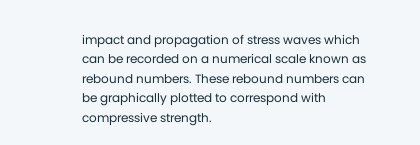impact and propagation of stress waves which can be recorded on a numerical scale known as rebound numbers. These rebound numbers can be graphically plotted to correspond with compressive strength.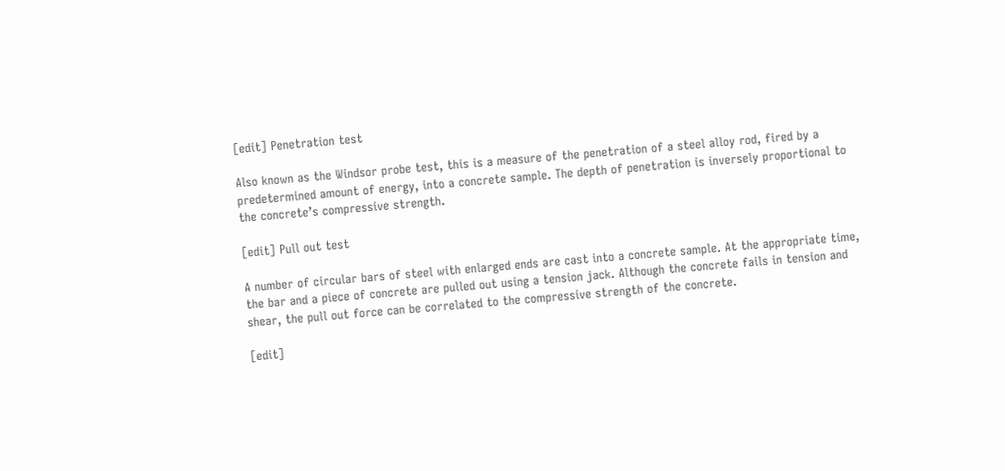[edit] Penetration test

Also known as the Windsor probe test, this is a measure of the penetration of a steel alloy rod, fired by a predetermined amount of energy, into a concrete sample. The depth of penetration is inversely proportional to the concrete’s compressive strength.

[edit] Pull out test

A number of circular bars of steel with enlarged ends are cast into a concrete sample. At the appropriate time, the bar and a piece of concrete are pulled out using a tension jack. Although the concrete fails in tension and shear, the pull out force can be correlated to the compressive strength of the concrete.

[edit]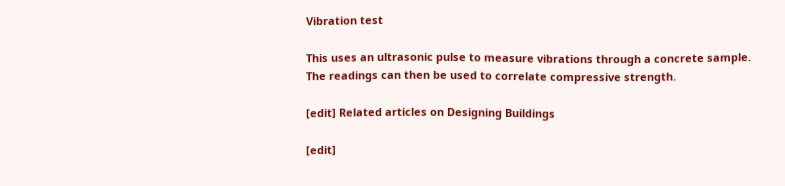Vibration test

This uses an ultrasonic pulse to measure vibrations through a concrete sample. The readings can then be used to correlate compressive strength.

[edit] Related articles on Designing Buildings

[edit]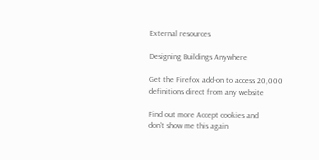External resources

Designing Buildings Anywhere

Get the Firefox add-on to access 20,000 definitions direct from any website

Find out more Accept cookies and
don't show me this again